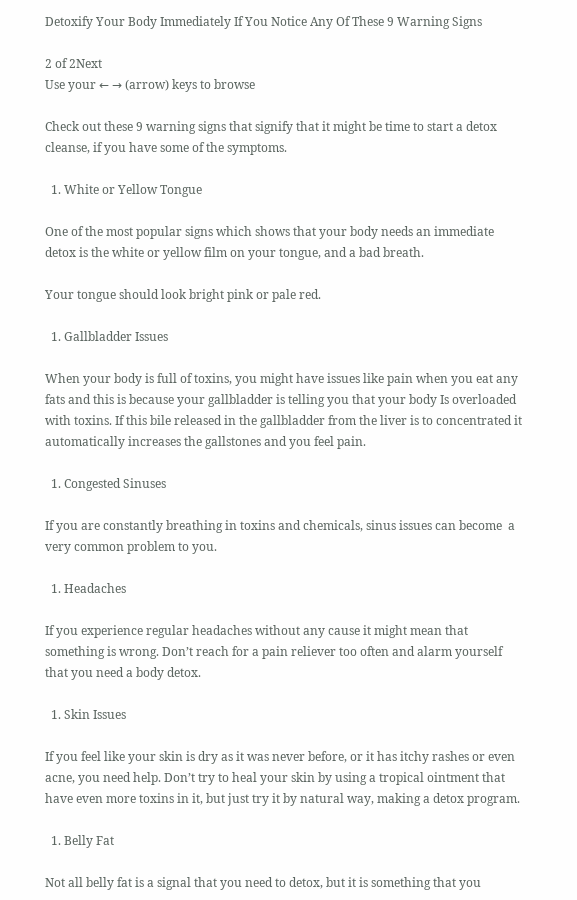Detoxify Your Body Immediately If You Notice Any Of These 9 Warning Signs

2 of 2Next
Use your ← → (arrow) keys to browse

Check out these 9 warning signs that signify that it might be time to start a detox cleanse, if you have some of the symptoms.

  1. White or Yellow Tongue

One of the most popular signs which shows that your body needs an immediate detox is the white or yellow film on your tongue, and a bad breath.

Your tongue should look bright pink or pale red.

  1. Gallbladder Issues

When your body is full of toxins, you might have issues like pain when you eat any fats and this is because your gallbladder is telling you that your body Is overloaded with toxins. If this bile released in the gallbladder from the liver is to concentrated it automatically increases the gallstones and you feel pain.

  1. Congested Sinuses

If you are constantly breathing in toxins and chemicals, sinus issues can become  a very common problem to you.

  1. Headaches

If you experience regular headaches without any cause it might mean that something is wrong. Don’t reach for a pain reliever too often and alarm yourself that you need a body detox.

  1. Skin Issues

If you feel like your skin is dry as it was never before, or it has itchy rashes or even acne, you need help. Don’t try to heal your skin by using a tropical ointment that have even more toxins in it, but just try it by natural way, making a detox program.

  1. Belly Fat

Not all belly fat is a signal that you need to detox, but it is something that you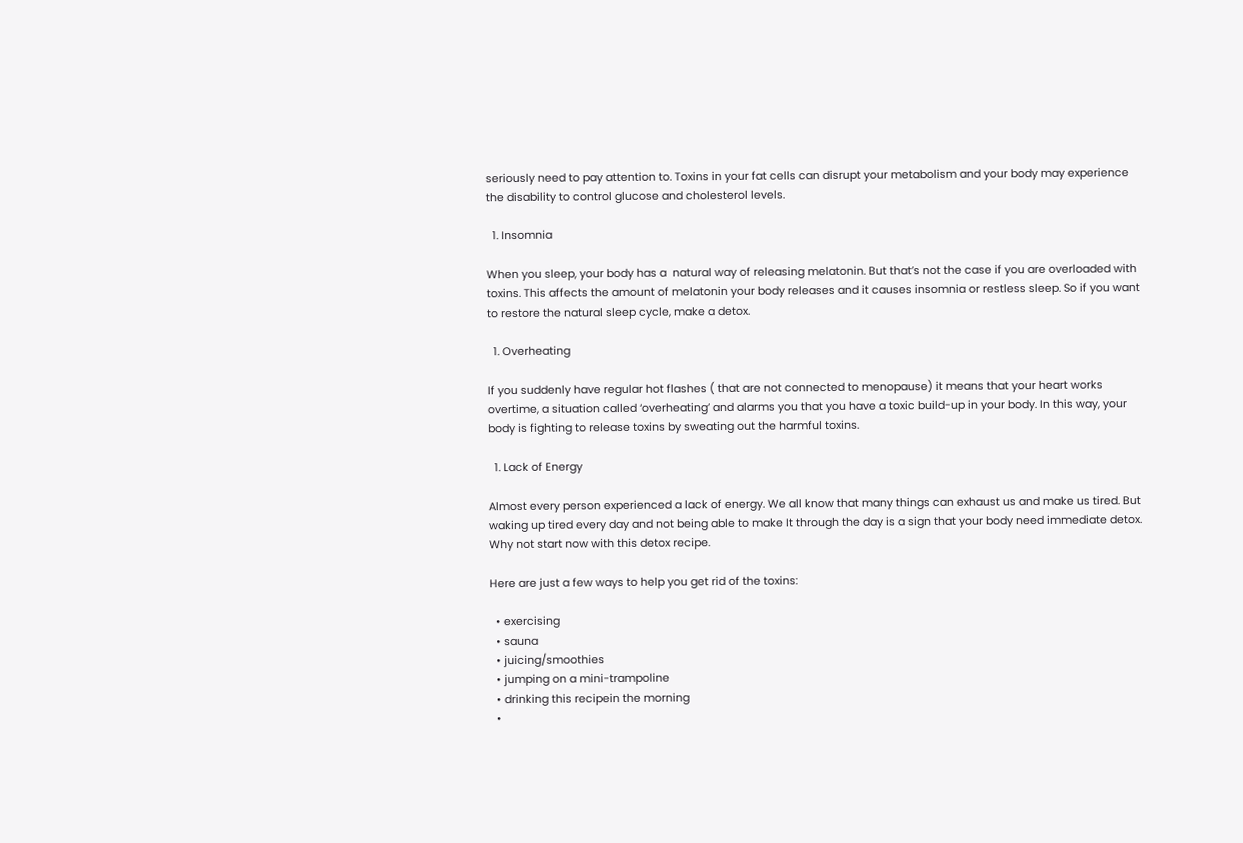seriously need to pay attention to. Toxins in your fat cells can disrupt your metabolism and your body may experience the disability to control glucose and cholesterol levels.

  1. Insomnia

When you sleep, your body has a  natural way of releasing melatonin. But that’s not the case if you are overloaded with toxins. This affects the amount of melatonin your body releases and it causes insomnia or restless sleep. So if you want to restore the natural sleep cycle, make a detox.

  1. Overheating

If you suddenly have regular hot flashes ( that are not connected to menopause) it means that your heart works overtime, a situation called ‘overheating’ and alarms you that you have a toxic build-up in your body. In this way, your body is fighting to release toxins by sweating out the harmful toxins.

  1. Lack of Energy

Almost every person experienced a lack of energy. We all know that many things can exhaust us and make us tired. But waking up tired every day and not being able to make It through the day is a sign that your body need immediate detox. Why not start now with this detox recipe.

Here are just a few ways to help you get rid of the toxins:

  • exercising
  • sauna
  • juicing/smoothies
  • jumping on a mini-trampoline
  • drinking this recipein the morning
  •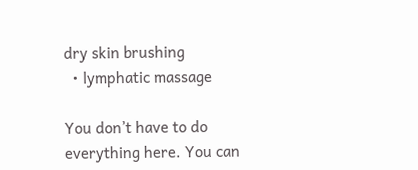dry skin brushing
  • lymphatic massage

You don’t have to do everything here. You can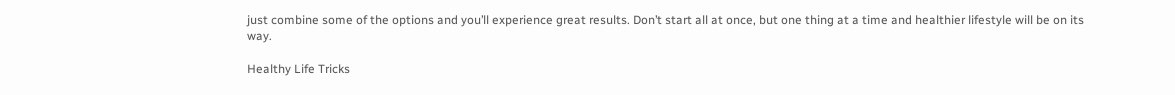just combine some of the options and you’ll experience great results. Don’t start all at once, but one thing at a time and healthier lifestyle will be on its way.

Healthy Life Tricks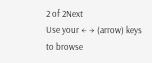2 of 2Next
Use your ← → (arrow) keys to browse